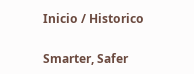Inicio / Historico

Smarter, Safer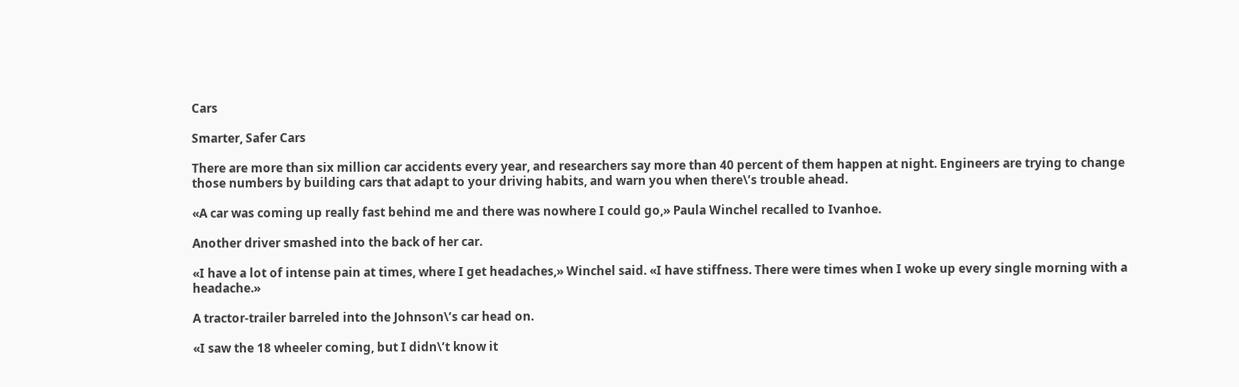Cars

Smarter, Safer Cars

There are more than six million car accidents every year, and researchers say more than 40 percent of them happen at night. Engineers are trying to change those numbers by building cars that adapt to your driving habits, and warn you when there\’s trouble ahead.

«A car was coming up really fast behind me and there was nowhere I could go,» Paula Winchel recalled to Ivanhoe.

Another driver smashed into the back of her car.

«I have a lot of intense pain at times, where I get headaches,» Winchel said. «I have stiffness. There were times when I woke up every single morning with a headache.»

A tractor-trailer barreled into the Johnson\’s car head on.

«I saw the 18 wheeler coming, but I didn\’t know it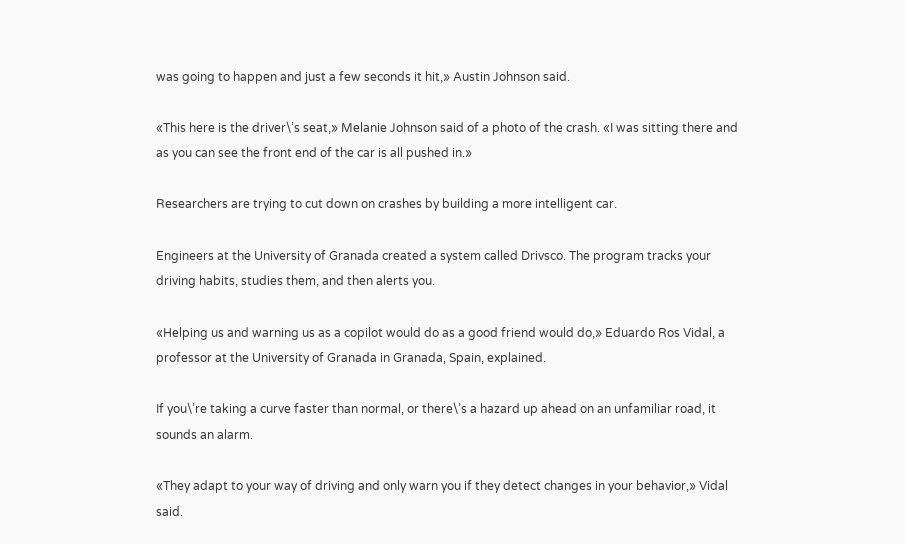was going to happen and just a few seconds it hit,» Austin Johnson said.

«This here is the driver\’s seat,» Melanie Johnson said of a photo of the crash. «I was sitting there and as you can see the front end of the car is all pushed in.»

Researchers are trying to cut down on crashes by building a more intelligent car.

Engineers at the University of Granada created a system called Drivsco. The program tracks your driving habits, studies them, and then alerts you.

«Helping us and warning us as a copilot would do as a good friend would do,» Eduardo Ros Vidal, a professor at the University of Granada in Granada, Spain, explained.

If you\’re taking a curve faster than normal, or there\’s a hazard up ahead on an unfamiliar road, it sounds an alarm.

«They adapt to your way of driving and only warn you if they detect changes in your behavior,» Vidal said.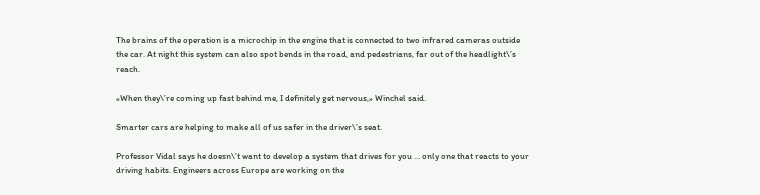The brains of the operation is a microchip in the engine that is connected to two infrared cameras outside the car. At night this system can also spot bends in the road, and pedestrians, far out of the headlight\’s reach.

«When they\’re coming up fast behind me, I definitely get nervous,» Winchel said.

Smarter cars are helping to make all of us safer in the driver\’s seat.

Professor Vidal says he doesn\’t want to develop a system that drives for you … only one that reacts to your driving habits. Engineers across Europe are working on the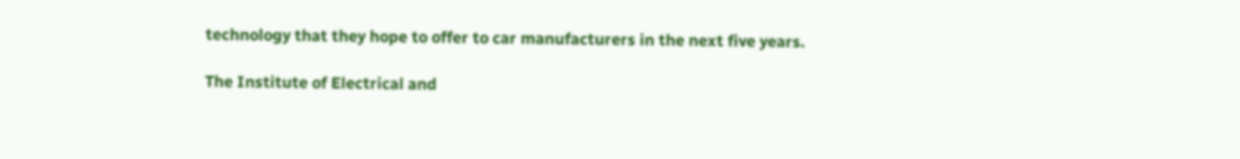technology that they hope to offer to car manufacturers in the next five years.

The Institute of Electrical and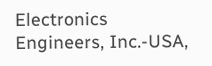Electronics Engineers, Inc.-USA,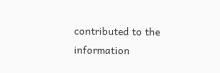contributed to the information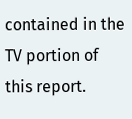contained in the TV portion of this report.